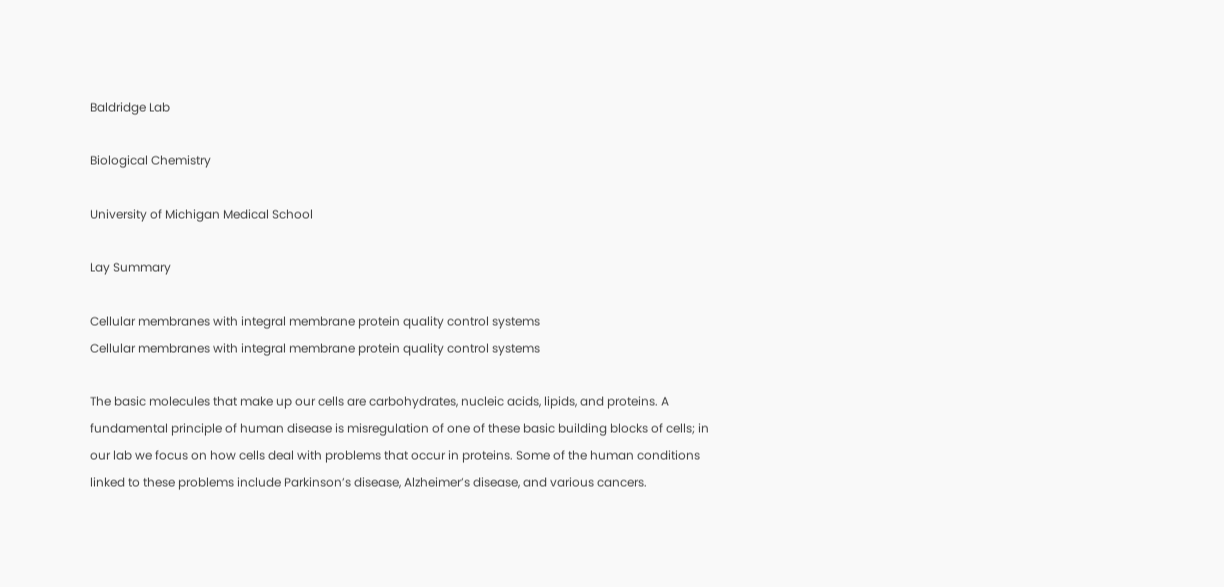Baldridge Lab

Biological Chemistry

University of Michigan Medical School

Lay Summary

Cellular membranes with integral membrane protein quality control systems
Cellular membranes with integral membrane protein quality control systems

The basic molecules that make up our cells are carbohydrates, nucleic acids, lipids, and proteins. A fundamental principle of human disease is misregulation of one of these basic building blocks of cells; in our lab we focus on how cells deal with problems that occur in proteins. Some of the human conditions linked to these problems include Parkinson’s disease, Alzheimer’s disease, and various cancers.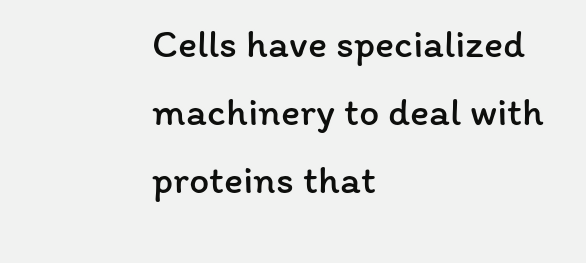Cells have specialized machinery to deal with proteins that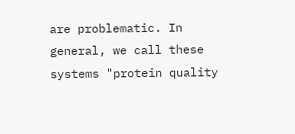are problematic. In general, we call these systems "protein quality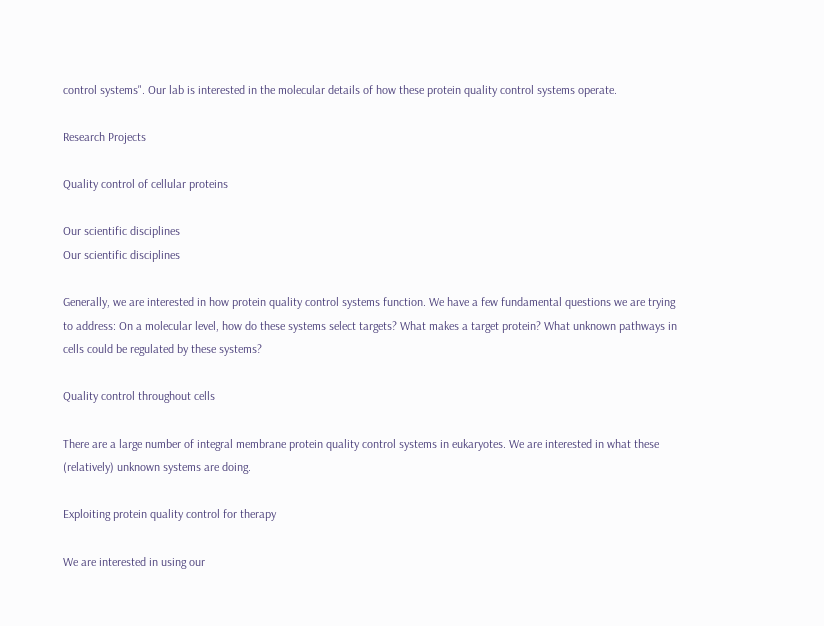control systems". Our lab is interested in the molecular details of how these protein quality control systems operate.

Research Projects

Quality control of cellular proteins

Our scientific disciplines
Our scientific disciplines

Generally, we are interested in how protein quality control systems function. We have a few fundamental questions we are trying to address: On a molecular level, how do these systems select targets? What makes a target protein? What unknown pathways in cells could be regulated by these systems?

Quality control throughout cells

There are a large number of integral membrane protein quality control systems in eukaryotes. We are interested in what these (relatively) unknown systems are doing.

Exploiting protein quality control for therapy

We are interested in using our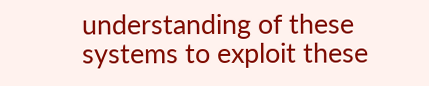understanding of these systems to exploit these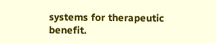systems for therapeutic benefit.